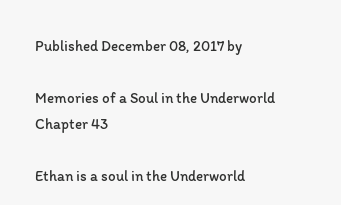Published December 08, 2017 by

Memories of a Soul in the Underworld Chapter 43

Ethan is a soul in the Underworld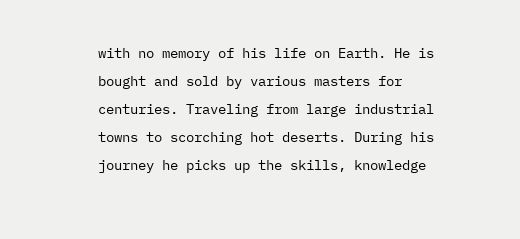with no memory of his life on Earth. He is bought and sold by various masters for centuries. Traveling from large industrial towns to scorching hot deserts. During his journey he picks up the skills, knowledge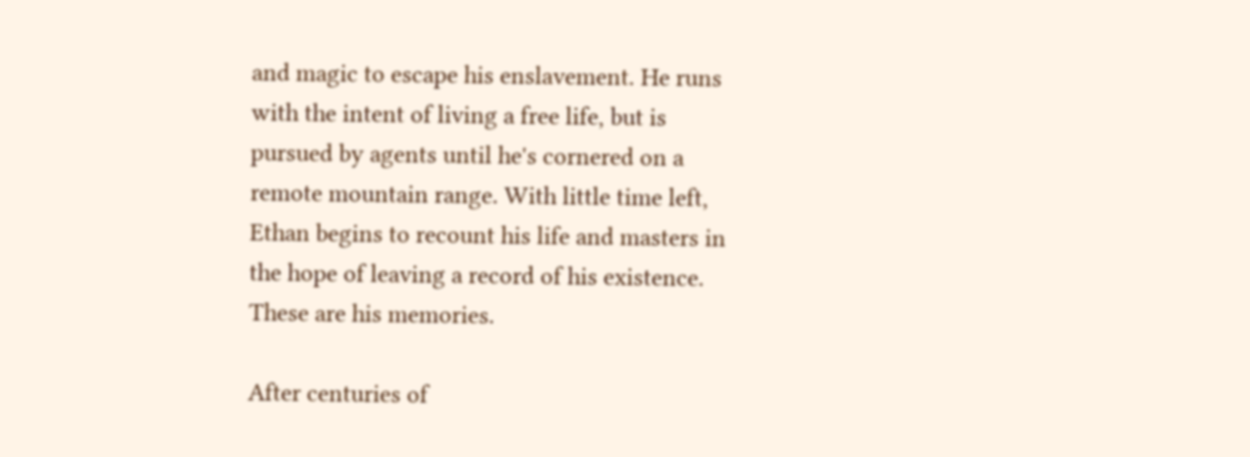and magic to escape his enslavement. He runs with the intent of living a free life, but is pursued by agents until he's cornered on a remote mountain range. With little time left, Ethan begins to recount his life and masters in the hope of leaving a record of his existence. These are his memories.

After centuries of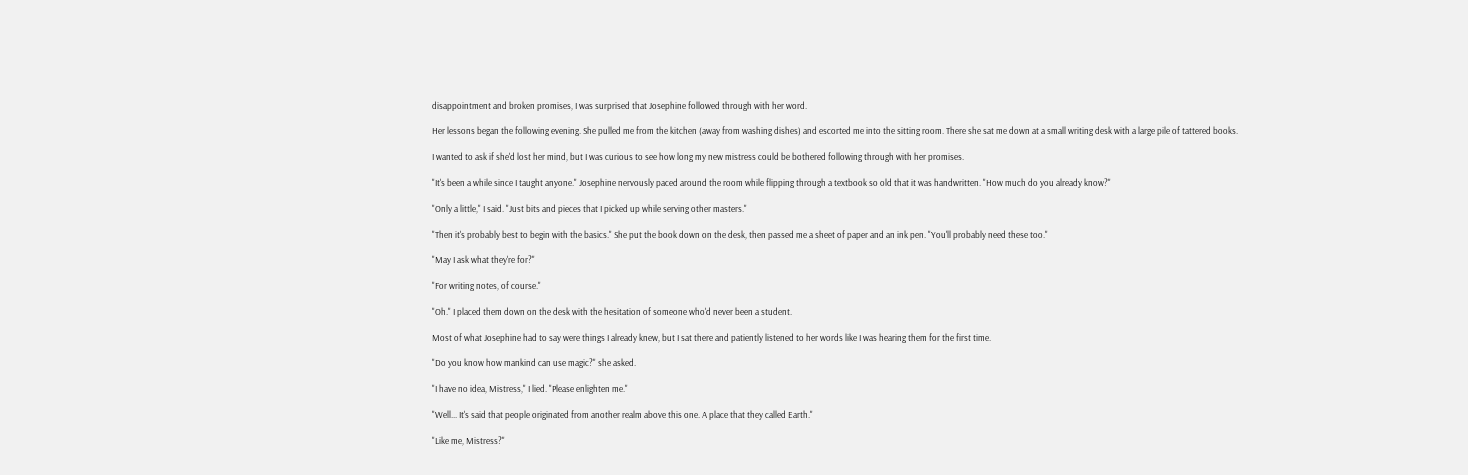disappointment and broken promises, I was surprised that Josephine followed through with her word.

Her lessons began the following evening. She pulled me from the kitchen (away from washing dishes) and escorted me into the sitting room. There she sat me down at a small writing desk with a large pile of tattered books.

I wanted to ask if she'd lost her mind, but I was curious to see how long my new mistress could be bothered following through with her promises.

"It's been a while since I taught anyone." Josephine nervously paced around the room while flipping through a textbook so old that it was handwritten. "How much do you already know?"

"Only a little," I said. "Just bits and pieces that I picked up while serving other masters."

"Then it's probably best to begin with the basics." She put the book down on the desk, then passed me a sheet of paper and an ink pen. "You'll probably need these too."

"May I ask what they're for?"

"For writing notes, of course."

"Oh." I placed them down on the desk with the hesitation of someone who'd never been a student.

Most of what Josephine had to say were things I already knew, but I sat there and patiently listened to her words like I was hearing them for the first time.

"Do you know how mankind can use magic?" she asked.

"I have no idea, Mistress," I lied. "Please enlighten me."

"Well... It's said that people originated from another realm above this one. A place that they called Earth."

"Like me, Mistress?"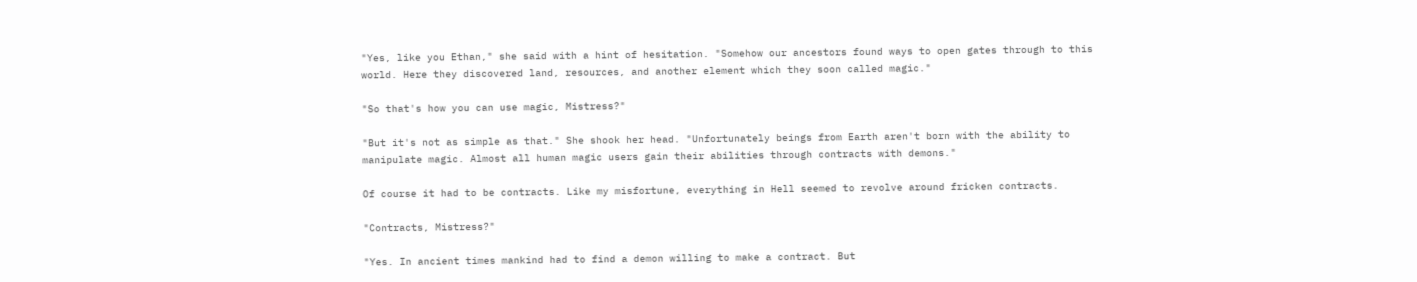"Yes, like you Ethan," she said with a hint of hesitation. "Somehow our ancestors found ways to open gates through to this world. Here they discovered land, resources, and another element which they soon called magic."

"So that's how you can use magic, Mistress?"

"But it's not as simple as that." She shook her head. "Unfortunately beings from Earth aren't born with the ability to manipulate magic. Almost all human magic users gain their abilities through contracts with demons."

Of course it had to be contracts. Like my misfortune, everything in Hell seemed to revolve around fricken contracts.

"Contracts, Mistress?"

"Yes. In ancient times mankind had to find a demon willing to make a contract. But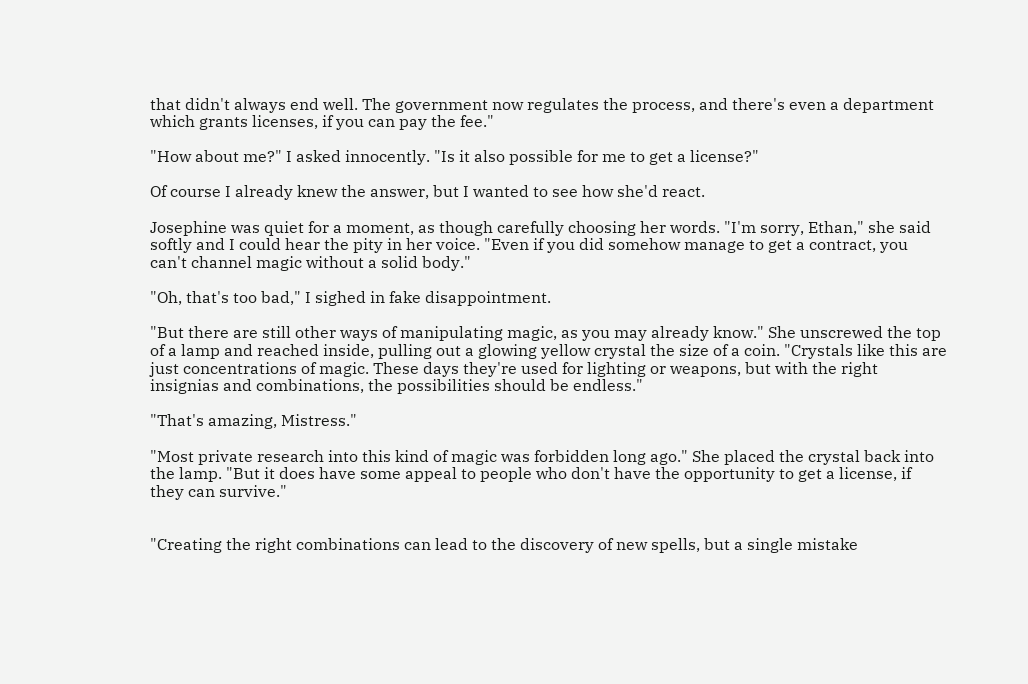that didn't always end well. The government now regulates the process, and there's even a department which grants licenses, if you can pay the fee."

"How about me?" I asked innocently. "Is it also possible for me to get a license?"

Of course I already knew the answer, but I wanted to see how she'd react.

Josephine was quiet for a moment, as though carefully choosing her words. "I'm sorry, Ethan," she said softly and I could hear the pity in her voice. "Even if you did somehow manage to get a contract, you can't channel magic without a solid body."

"Oh, that's too bad," I sighed in fake disappointment.

"But there are still other ways of manipulating magic, as you may already know." She unscrewed the top of a lamp and reached inside, pulling out a glowing yellow crystal the size of a coin. "Crystals like this are just concentrations of magic. These days they're used for lighting or weapons, but with the right insignias and combinations, the possibilities should be endless."

"That's amazing, Mistress."

"Most private research into this kind of magic was forbidden long ago." She placed the crystal back into the lamp. "But it does have some appeal to people who don't have the opportunity to get a license, if they can survive."


"Creating the right combinations can lead to the discovery of new spells, but a single mistake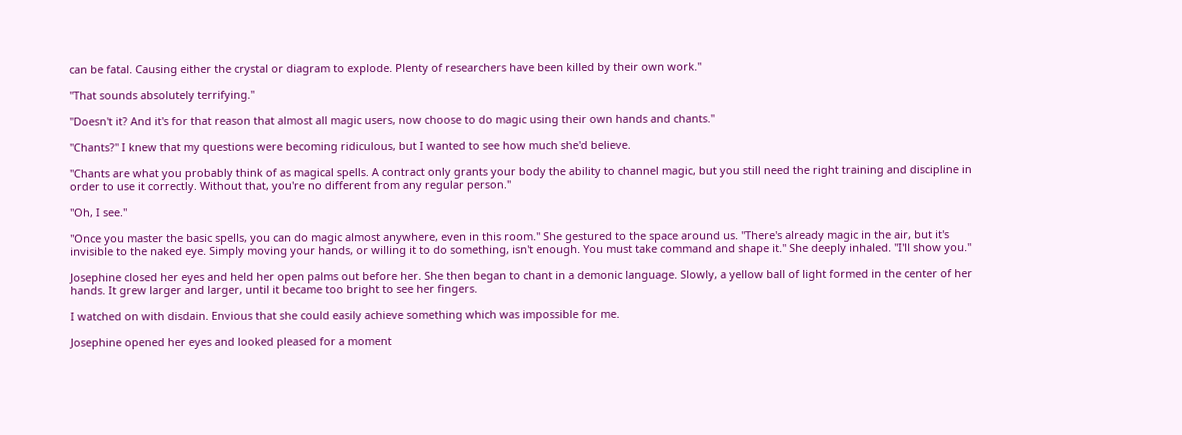can be fatal. Causing either the crystal or diagram to explode. Plenty of researchers have been killed by their own work."

"That sounds absolutely terrifying."

"Doesn't it? And it's for that reason that almost all magic users, now choose to do magic using their own hands and chants."

"Chants?" I knew that my questions were becoming ridiculous, but I wanted to see how much she'd believe.

"Chants are what you probably think of as magical spells. A contract only grants your body the ability to channel magic, but you still need the right training and discipline in order to use it correctly. Without that, you're no different from any regular person."

"Oh, I see."

"Once you master the basic spells, you can do magic almost anywhere, even in this room." She gestured to the space around us. "There's already magic in the air, but it's invisible to the naked eye. Simply moving your hands, or willing it to do something, isn't enough. You must take command and shape it." She deeply inhaled. "I'll show you."

Josephine closed her eyes and held her open palms out before her. She then began to chant in a demonic language. Slowly, a yellow ball of light formed in the center of her hands. It grew larger and larger, until it became too bright to see her fingers.

I watched on with disdain. Envious that she could easily achieve something which was impossible for me.

Josephine opened her eyes and looked pleased for a moment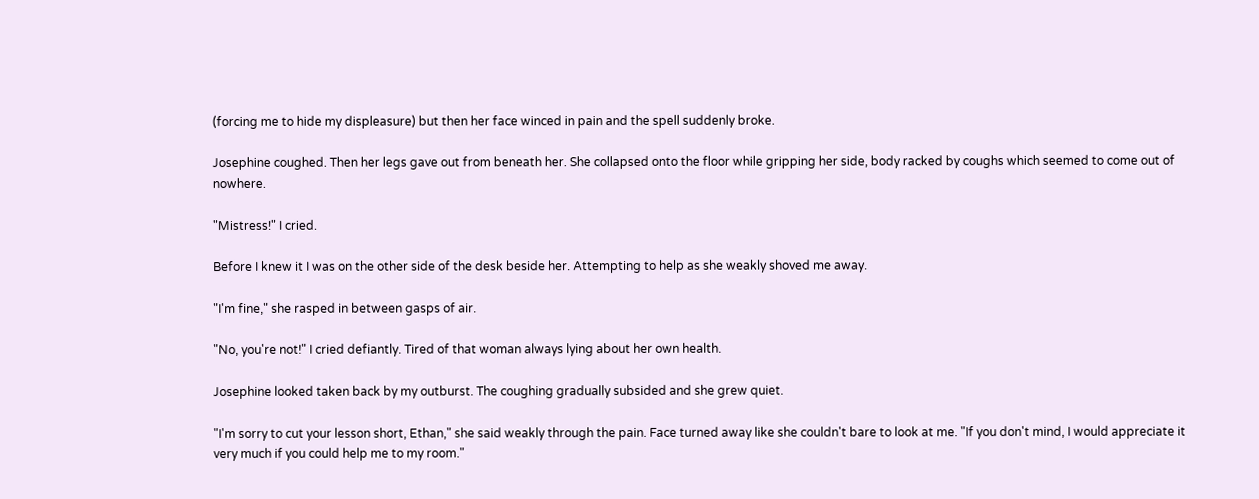(forcing me to hide my displeasure) but then her face winced in pain and the spell suddenly broke.

Josephine coughed. Then her legs gave out from beneath her. She collapsed onto the floor while gripping her side, body racked by coughs which seemed to come out of nowhere.

"Mistress!" I cried.

Before I knew it I was on the other side of the desk beside her. Attempting to help as she weakly shoved me away.

"I'm fine," she rasped in between gasps of air.

"No, you're not!" I cried defiantly. Tired of that woman always lying about her own health.

Josephine looked taken back by my outburst. The coughing gradually subsided and she grew quiet.

"I'm sorry to cut your lesson short, Ethan," she said weakly through the pain. Face turned away like she couldn't bare to look at me. "If you don't mind, I would appreciate it very much if you could help me to my room."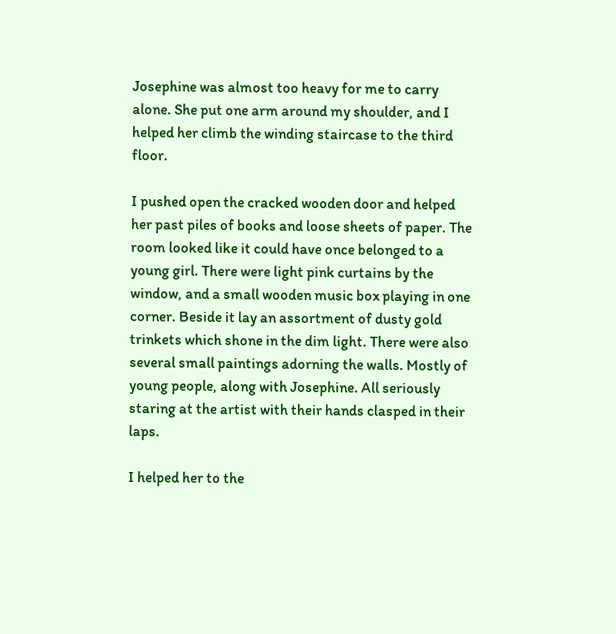Josephine was almost too heavy for me to carry alone. She put one arm around my shoulder, and I helped her climb the winding staircase to the third floor.

I pushed open the cracked wooden door and helped her past piles of books and loose sheets of paper. The room looked like it could have once belonged to a young girl. There were light pink curtains by the window, and a small wooden music box playing in one corner. Beside it lay an assortment of dusty gold trinkets which shone in the dim light. There were also several small paintings adorning the walls. Mostly of young people, along with Josephine. All seriously staring at the artist with their hands clasped in their laps.

I helped her to the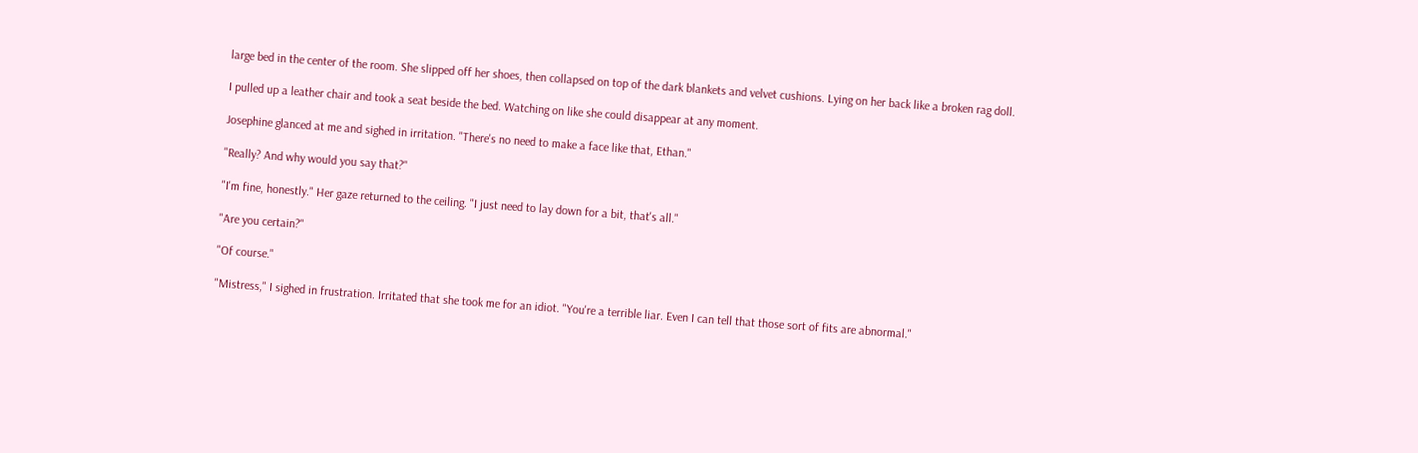large bed in the center of the room. She slipped off her shoes, then collapsed on top of the dark blankets and velvet cushions. Lying on her back like a broken rag doll.

I pulled up a leather chair and took a seat beside the bed. Watching on like she could disappear at any moment.

Josephine glanced at me and sighed in irritation. "There's no need to make a face like that, Ethan."

"Really? And why would you say that?"

"I'm fine, honestly." Her gaze returned to the ceiling. "I just need to lay down for a bit, that's all."

"Are you certain?"

"Of course."

"Mistress," I sighed in frustration. Irritated that she took me for an idiot. "You're a terrible liar. Even I can tell that those sort of fits are abnormal."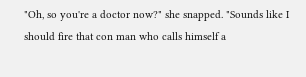"Oh, so you're a doctor now?" she snapped. "Sounds like I should fire that con man who calls himself a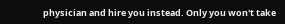physician and hire you instead. Only you won't take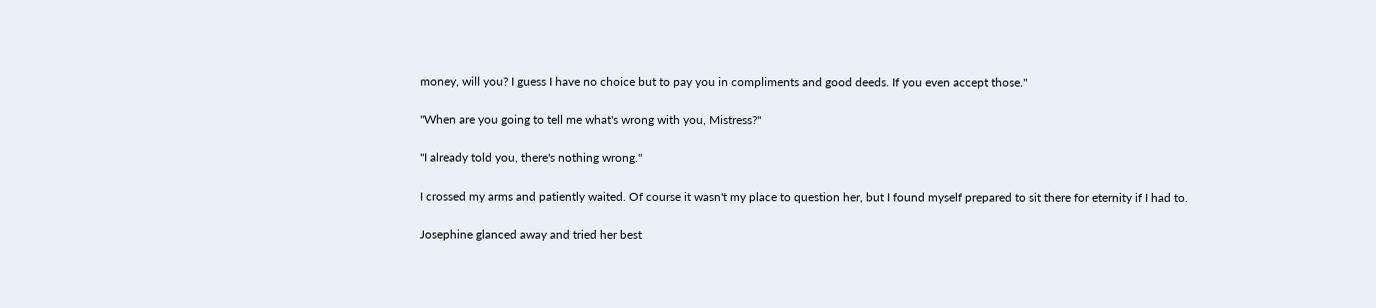money, will you? I guess I have no choice but to pay you in compliments and good deeds. If you even accept those."

"When are you going to tell me what's wrong with you, Mistress?"

"I already told you, there's nothing wrong."

I crossed my arms and patiently waited. Of course it wasn't my place to question her, but I found myself prepared to sit there for eternity if I had to.

Josephine glanced away and tried her best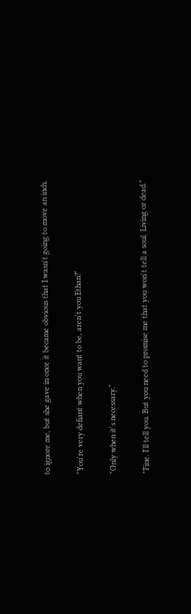to ignore me, but she gave in once it became obvious that I wasn't going to move an inch.

"You're very defiant when you want to be, aren't you Ethan?"

"Only when it's necessary."

"Fine. I'll tell you. But you need to promise me that you won't tell a soul. Living or dead."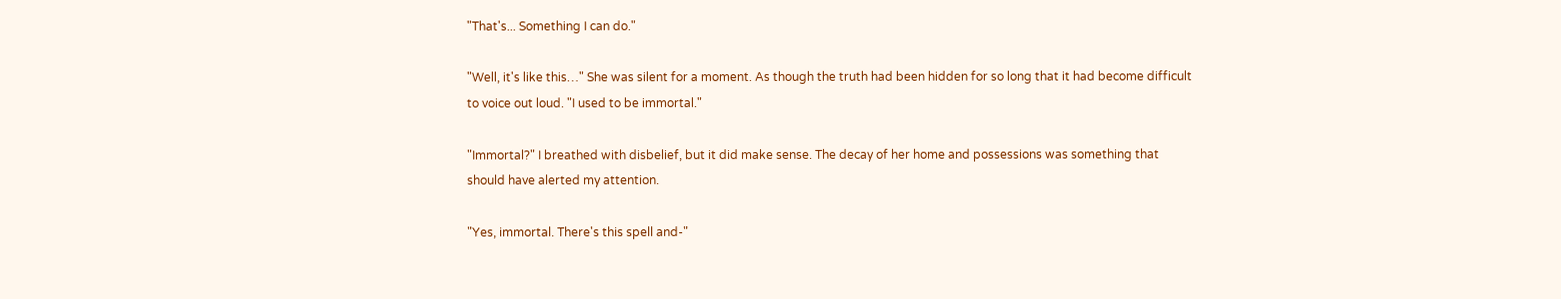"That's... Something I can do."

"Well, it's like this…" She was silent for a moment. As though the truth had been hidden for so long that it had become difficult to voice out loud. "I used to be immortal."

"Immortal?" I breathed with disbelief, but it did make sense. The decay of her home and possessions was something that should have alerted my attention.

"Yes, immortal. There's this spell and-"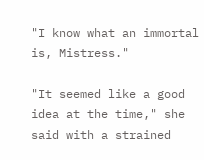"I know what an immortal is, Mistress."

"It seemed like a good idea at the time," she said with a strained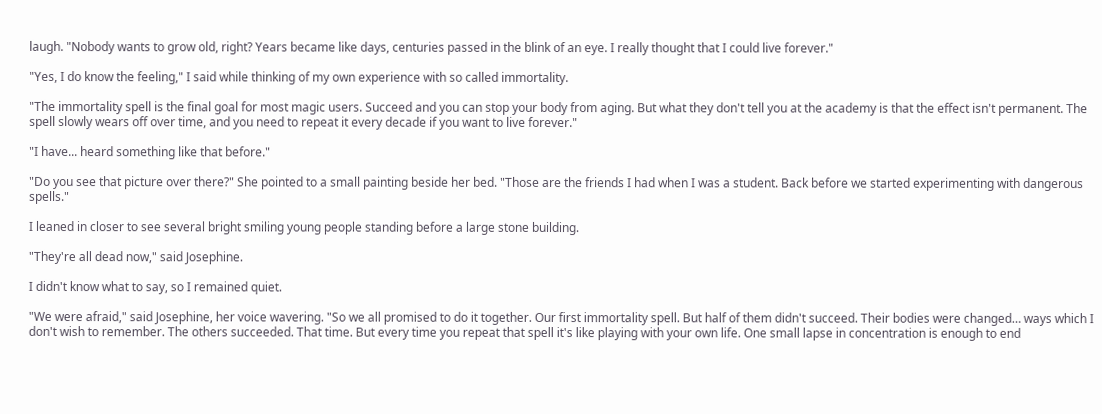laugh. "Nobody wants to grow old, right? Years became like days, centuries passed in the blink of an eye. I really thought that I could live forever."

"Yes, I do know the feeling," I said while thinking of my own experience with so called immortality.

"The immortality spell is the final goal for most magic users. Succeed and you can stop your body from aging. But what they don't tell you at the academy is that the effect isn't permanent. The spell slowly wears off over time, and you need to repeat it every decade if you want to live forever."

"I have... heard something like that before."

"Do you see that picture over there?" She pointed to a small painting beside her bed. "Those are the friends I had when I was a student. Back before we started experimenting with dangerous spells."

I leaned in closer to see several bright smiling young people standing before a large stone building.

"They're all dead now," said Josephine.

I didn't know what to say, so I remained quiet.

"We were afraid," said Josephine, her voice wavering. "So we all promised to do it together. Our first immortality spell. But half of them didn't succeed. Their bodies were changed… ways which I don't wish to remember. The others succeeded. That time. But every time you repeat that spell it's like playing with your own life. One small lapse in concentration is enough to end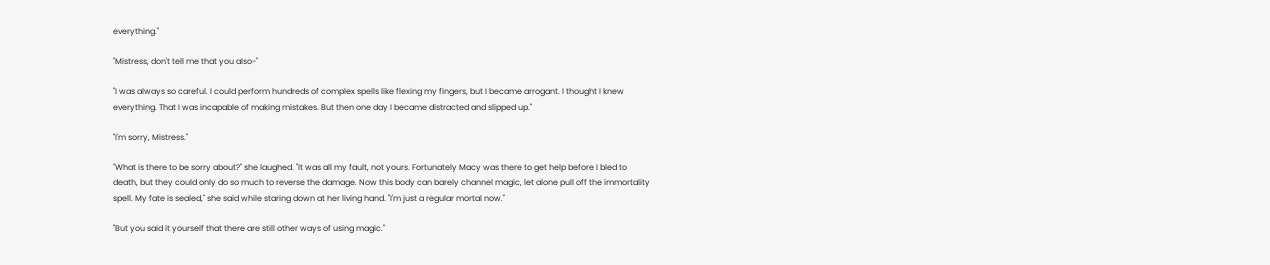everything."

"Mistress, don't tell me that you also-"

"I was always so careful. I could perform hundreds of complex spells like flexing my fingers, but I became arrogant. I thought I knew everything. That I was incapable of making mistakes. But then one day I became distracted and slipped up."

"I'm sorry, Mistress."

"What is there to be sorry about?" she laughed. "It was all my fault, not yours. Fortunately Macy was there to get help before I bled to death, but they could only do so much to reverse the damage. Now this body can barely channel magic, let alone pull off the immortality spell. My fate is sealed," she said while staring down at her living hand. "I'm just a regular mortal now."

"But you said it yourself that there are still other ways of using magic."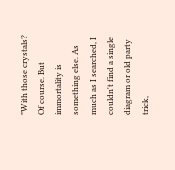"With those crystals? Of course. But immortality is something else. As much as I searched, I couldn't find a single diagram or old party trick,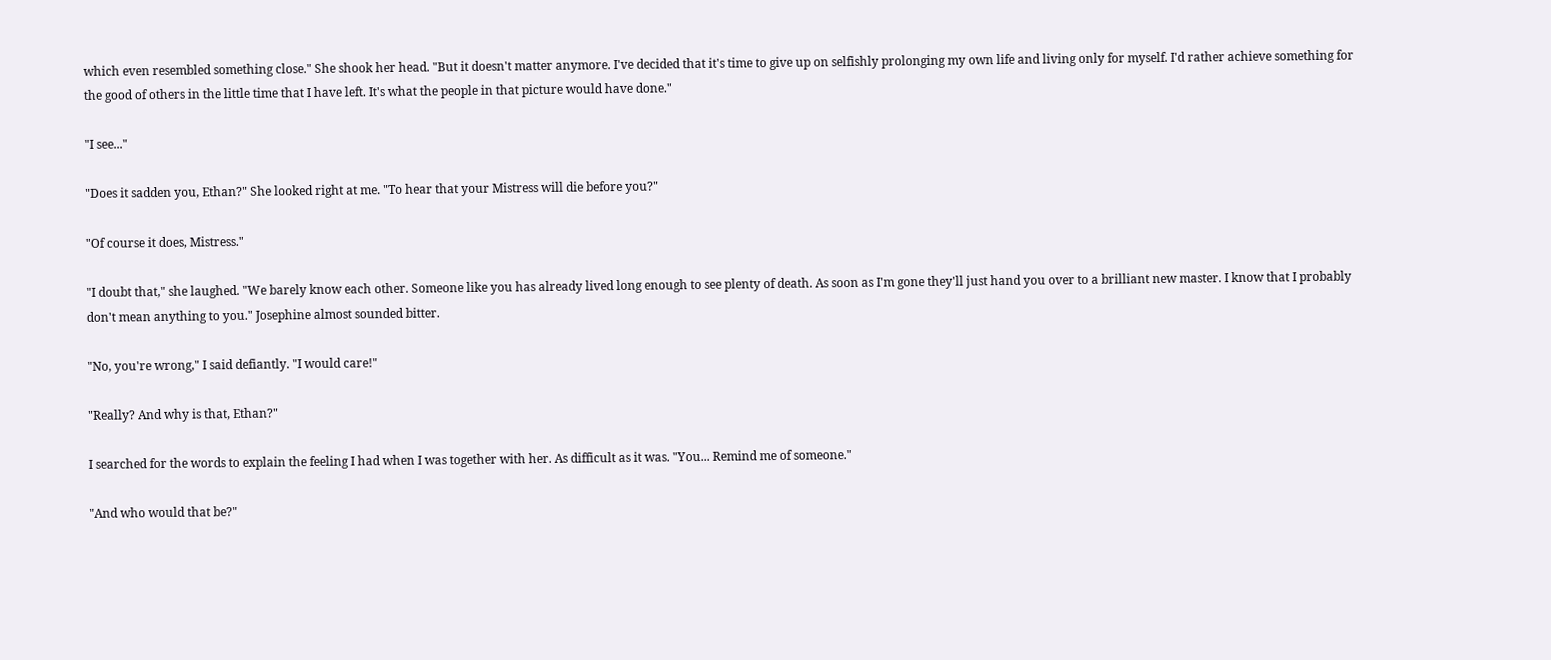which even resembled something close." She shook her head. "But it doesn't matter anymore. I've decided that it's time to give up on selfishly prolonging my own life and living only for myself. I'd rather achieve something for the good of others in the little time that I have left. It's what the people in that picture would have done."

"I see..."

"Does it sadden you, Ethan?" She looked right at me. "To hear that your Mistress will die before you?"

"Of course it does, Mistress."

"I doubt that," she laughed. "We barely know each other. Someone like you has already lived long enough to see plenty of death. As soon as I'm gone they'll just hand you over to a brilliant new master. I know that I probably don't mean anything to you." Josephine almost sounded bitter.

"No, you're wrong," I said defiantly. "I would care!"

"Really? And why is that, Ethan?"

I searched for the words to explain the feeling I had when I was together with her. As difficult as it was. "You... Remind me of someone."

"And who would that be?"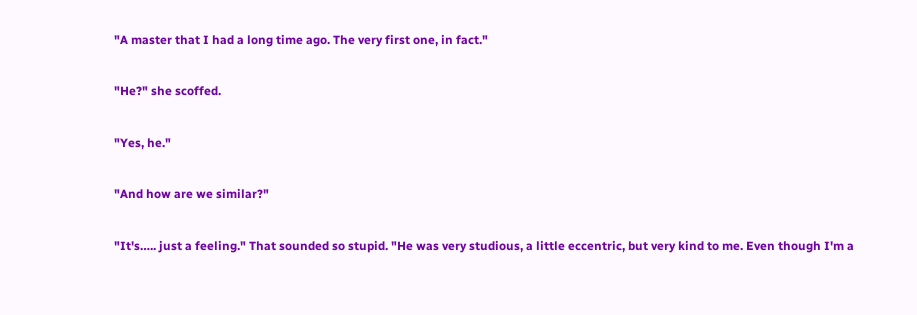"A master that I had a long time ago. The very first one, in fact."

"He?" she scoffed.

"Yes, he."

"And how are we similar?"

"It's….. just a feeling." That sounded so stupid. "He was very studious, a little eccentric, but very kind to me. Even though I'm a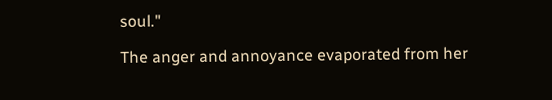soul."

The anger and annoyance evaporated from her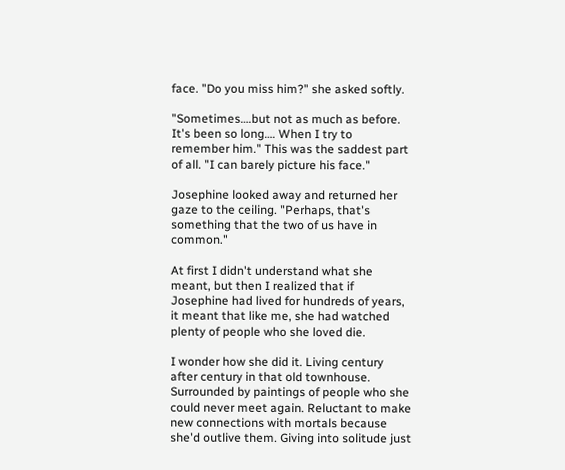face. "Do you miss him?" she asked softly.

"Sometimes….but not as much as before. It's been so long…. When I try to remember him." This was the saddest part of all. "I can barely picture his face."

Josephine looked away and returned her gaze to the ceiling. "Perhaps, that's something that the two of us have in common."

At first I didn't understand what she meant, but then I realized that if Josephine had lived for hundreds of years, it meant that like me, she had watched plenty of people who she loved die.

I wonder how she did it. Living century after century in that old townhouse. Surrounded by paintings of people who she could never meet again. Reluctant to make new connections with mortals because she'd outlive them. Giving into solitude just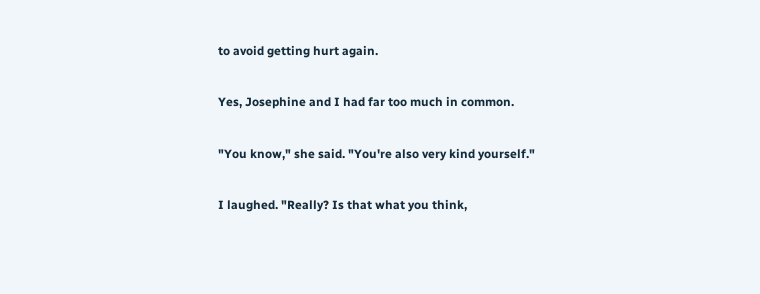to avoid getting hurt again.

Yes, Josephine and I had far too much in common.

"You know," she said. "You're also very kind yourself."

I laughed. "Really? Is that what you think,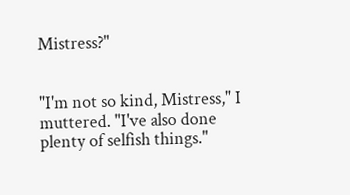Mistress?"


"I'm not so kind, Mistress," I muttered. "I've also done plenty of selfish things."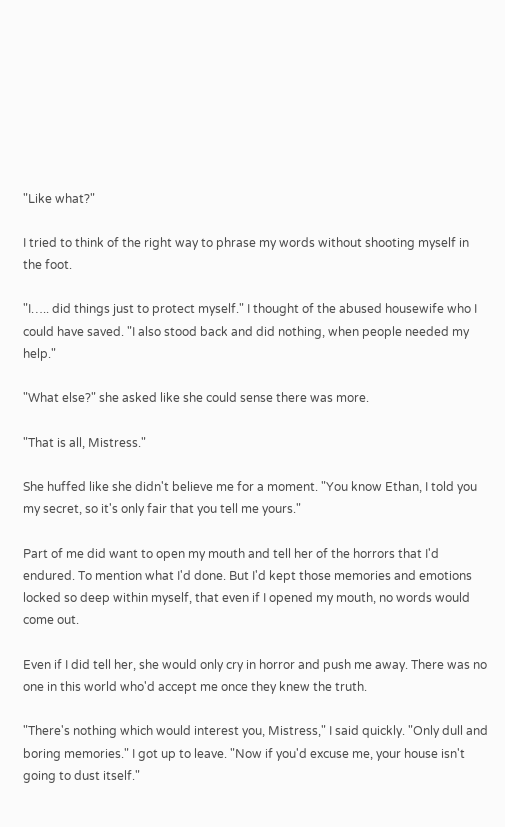"Like what?"

I tried to think of the right way to phrase my words without shooting myself in the foot.

"I….. did things just to protect myself." I thought of the abused housewife who I could have saved. "I also stood back and did nothing, when people needed my help."

"What else?" she asked like she could sense there was more.

"That is all, Mistress."

She huffed like she didn't believe me for a moment. "You know Ethan, I told you my secret, so it's only fair that you tell me yours."

Part of me did want to open my mouth and tell her of the horrors that I'd endured. To mention what I'd done. But I'd kept those memories and emotions locked so deep within myself, that even if I opened my mouth, no words would come out.

Even if I did tell her, she would only cry in horror and push me away. There was no one in this world who'd accept me once they knew the truth.

"There's nothing which would interest you, Mistress," I said quickly. "Only dull and boring memories." I got up to leave. "Now if you'd excuse me, your house isn't going to dust itself."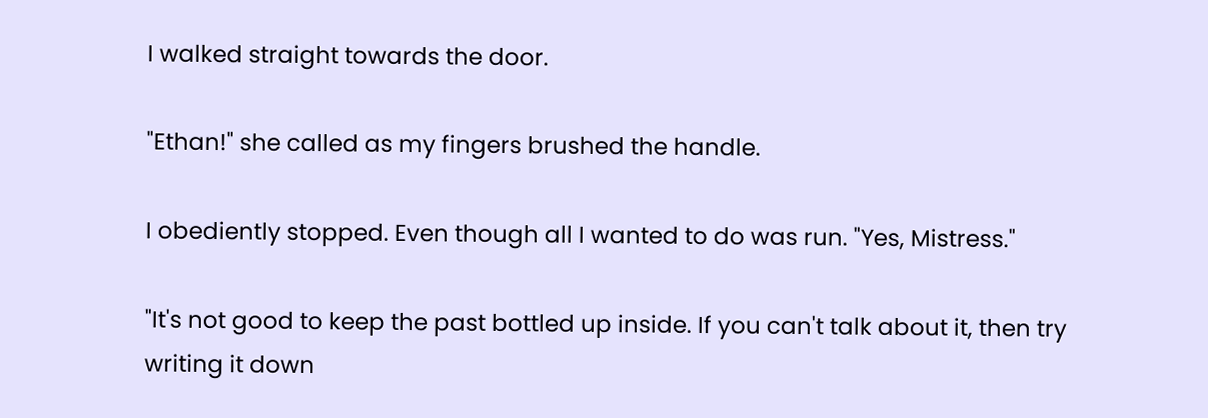I walked straight towards the door.

"Ethan!" she called as my fingers brushed the handle.

I obediently stopped. Even though all I wanted to do was run. "Yes, Mistress."

"It's not good to keep the past bottled up inside. If you can't talk about it, then try writing it down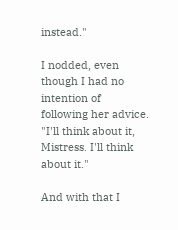instead."

I nodded, even though I had no intention of following her advice. "I'll think about it, Mistress. I'll think about it."

And with that I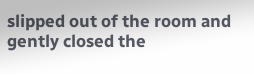slipped out of the room and gently closed the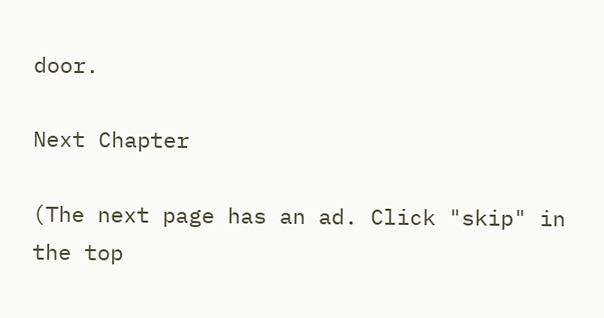door.

Next Chapter

(The next page has an ad. Click "skip" in the top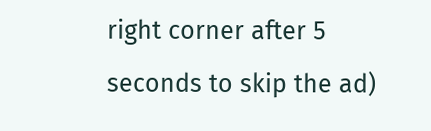right corner after 5 seconds to skip the ad)